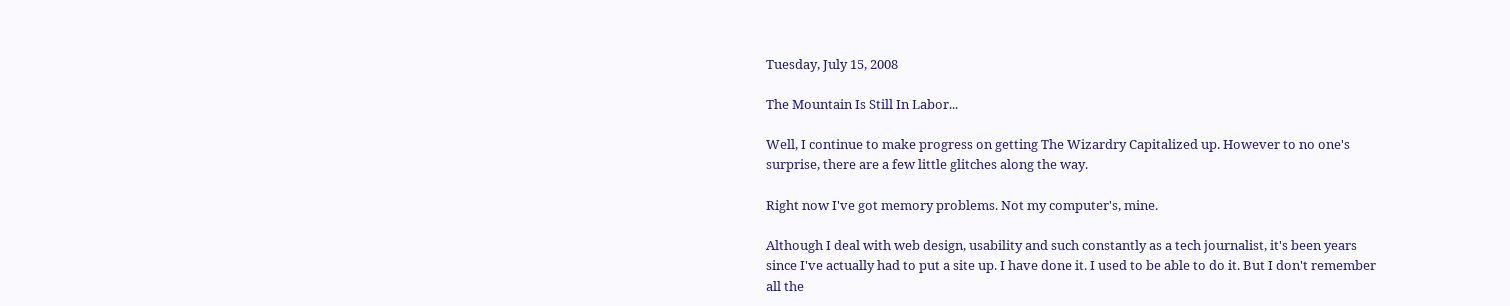Tuesday, July 15, 2008

The Mountain Is Still In Labor...

Well, I continue to make progress on getting The Wizardry Capitalized up. However to no one's surprise, there are a few little glitches along the way.

Right now I've got memory problems. Not my computer's, mine.

Although I deal with web design, usability and such constantly as a tech journalist, it's been years since I've actually had to put a site up. I have done it. I used to be able to do it. But I don't remember all the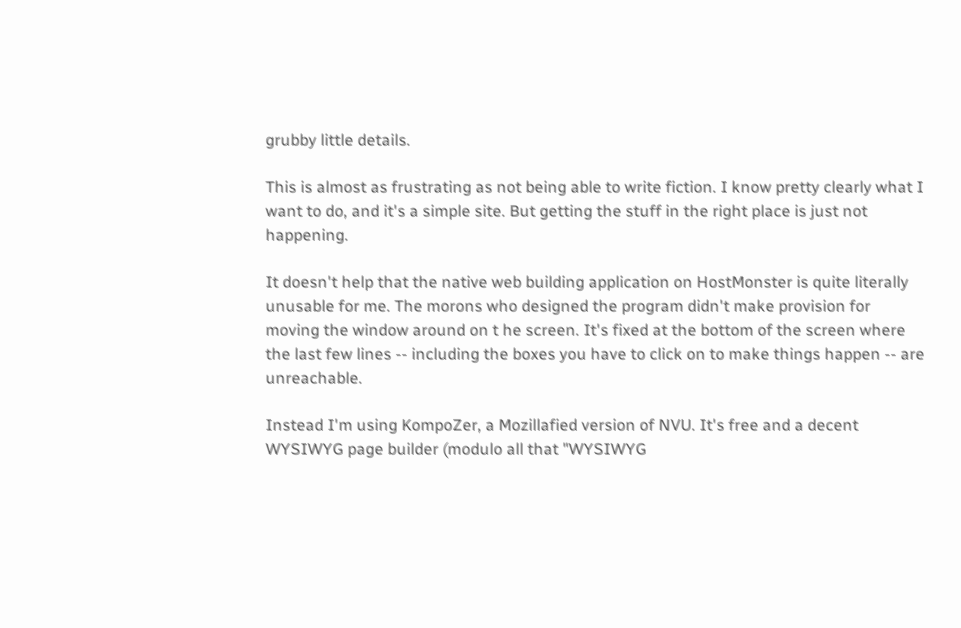grubby little details.

This is almost as frustrating as not being able to write fiction. I know pretty clearly what I want to do, and it's a simple site. But getting the stuff in the right place is just not happening.

It doesn't help that the native web building application on HostMonster is quite literally unusable for me. The morons who designed the program didn't make provision for moving the window around on t he screen. It's fixed at the bottom of the screen where the last few lines -- including the boxes you have to click on to make things happen -- are unreachable.

Instead I'm using KompoZer, a Mozillafied version of NVU. It's free and a decent WYSIWYG page builder (modulo all that "WYSIWYG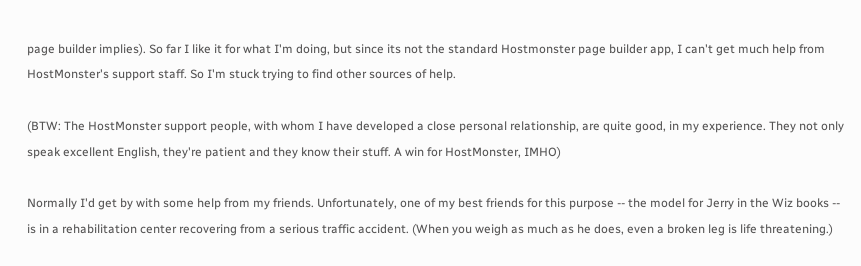page builder implies). So far I like it for what I'm doing, but since its not the standard Hostmonster page builder app, I can't get much help from HostMonster's support staff. So I'm stuck trying to find other sources of help.

(BTW: The HostMonster support people, with whom I have developed a close personal relationship, are quite good, in my experience. They not only speak excellent English, they're patient and they know their stuff. A win for HostMonster, IMHO)

Normally I'd get by with some help from my friends. Unfortunately, one of my best friends for this purpose -- the model for Jerry in the Wiz books -- is in a rehabilitation center recovering from a serious traffic accident. (When you weigh as much as he does, even a broken leg is life threatening.)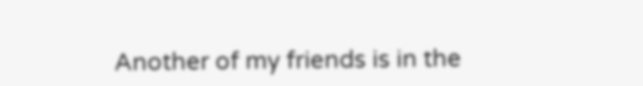Another of my friends is in the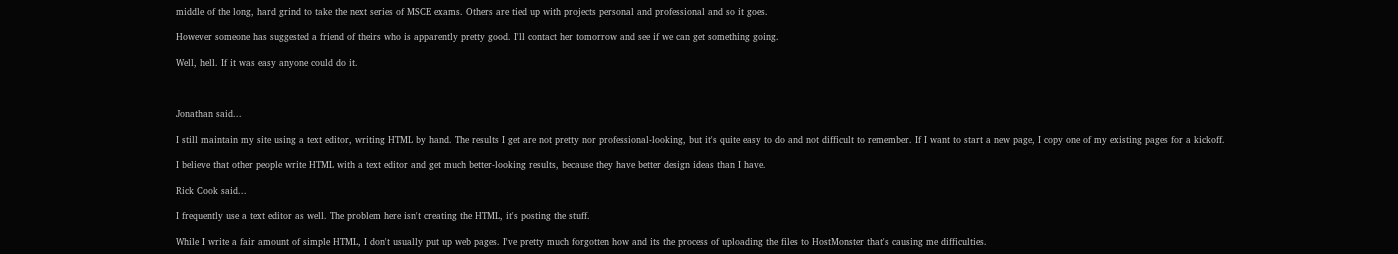middle of the long, hard grind to take the next series of MSCE exams. Others are tied up with projects personal and professional and so it goes.

However someone has suggested a friend of theirs who is apparently pretty good. I'll contact her tomorrow and see if we can get something going.

Well, hell. If it was easy anyone could do it.



Jonathan said...

I still maintain my site using a text editor, writing HTML by hand. The results I get are not pretty nor professional-looking, but it's quite easy to do and not difficult to remember. If I want to start a new page, I copy one of my existing pages for a kickoff.

I believe that other people write HTML with a text editor and get much better-looking results, because they have better design ideas than I have.

Rick Cook said...

I frequently use a text editor as well. The problem here isn't creating the HTML, it's posting the stuff.

While I write a fair amount of simple HTML, I don't usually put up web pages. I've pretty much forgotten how and its the process of uploading the files to HostMonster that's causing me difficulties.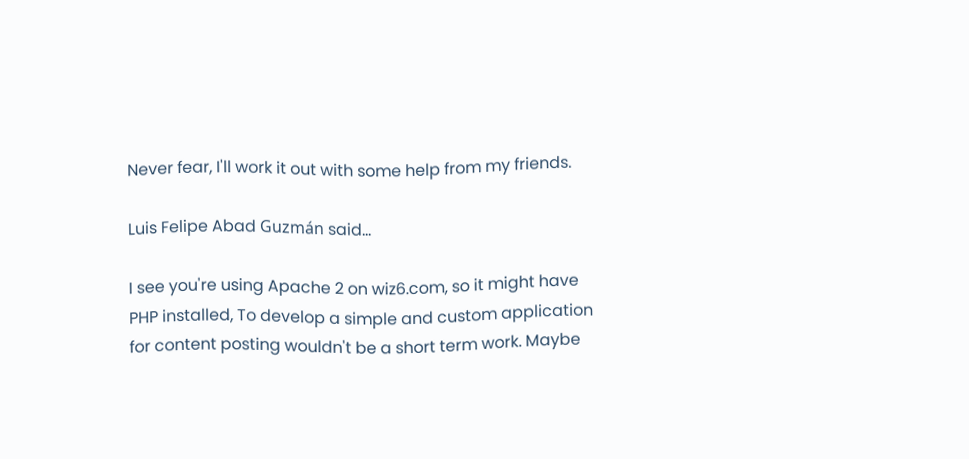Never fear, I'll work it out with some help from my friends.

Luis Felipe Abad Guzmán said...

I see you're using Apache 2 on wiz6.com, so it might have PHP installed, To develop a simple and custom application for content posting wouldn't be a short term work. Maybe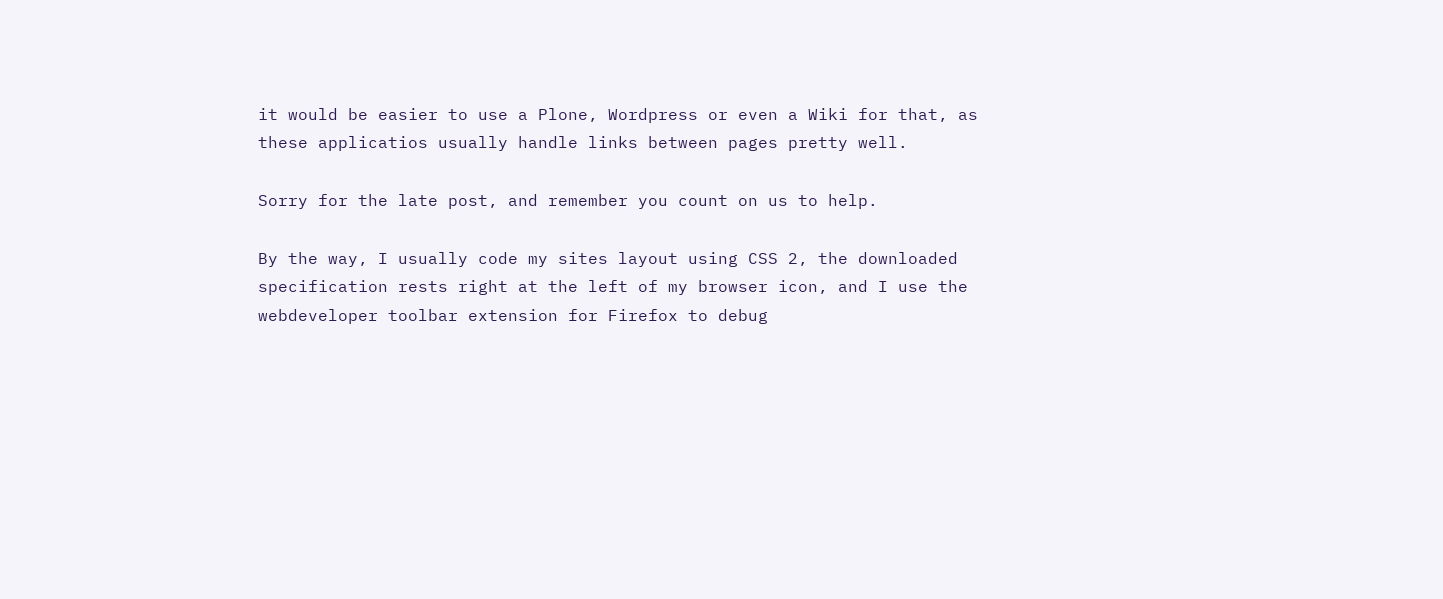it would be easier to use a Plone, Wordpress or even a Wiki for that, as these applicatios usually handle links between pages pretty well.

Sorry for the late post, and remember you count on us to help.

By the way, I usually code my sites layout using CSS 2, the downloaded specification rests right at the left of my browser icon, and I use the webdeveloper toolbar extension for Firefox to debug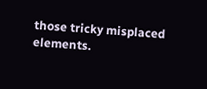those tricky misplaced elements.